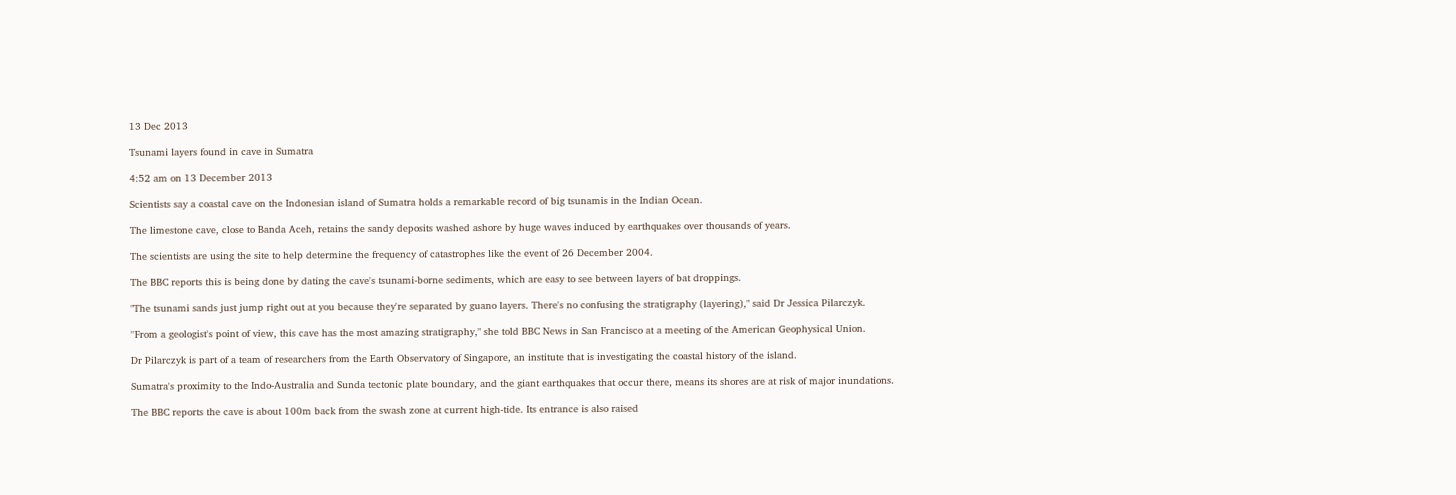13 Dec 2013

Tsunami layers found in cave in Sumatra

4:52 am on 13 December 2013

Scientists say a coastal cave on the Indonesian island of Sumatra holds a remarkable record of big tsunamis in the Indian Ocean.

The limestone cave, close to Banda Aceh, retains the sandy deposits washed ashore by huge waves induced by earthquakes over thousands of years.

The scientists are using the site to help determine the frequency of catastrophes like the event of 26 December 2004.

The BBC reports this is being done by dating the cave's tsunami-borne sediments, which are easy to see between layers of bat droppings.

"The tsunami sands just jump right out at you because they're separated by guano layers. There's no confusing the stratigraphy (layering)," said Dr Jessica Pilarczyk.

''From a geologist's point of view, this cave has the most amazing stratigraphy," she told BBC News in San Francisco at a meeting of the American Geophysical Union.

Dr Pilarczyk is part of a team of researchers from the Earth Observatory of Singapore, an institute that is investigating the coastal history of the island.

Sumatra's proximity to the Indo-Australia and Sunda tectonic plate boundary, and the giant earthquakes that occur there, means its shores are at risk of major inundations.

The BBC reports the cave is about 100m back from the swash zone at current high-tide. Its entrance is also raised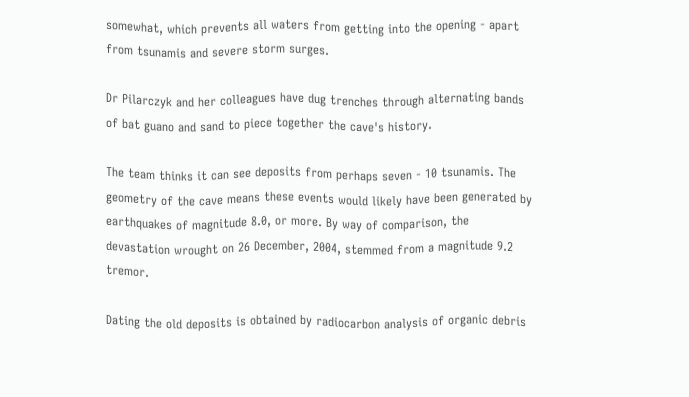somewhat, which prevents all waters from getting into the opening - apart from tsunamis and severe storm surges.

Dr Pilarczyk and her colleagues have dug trenches through alternating bands of bat guano and sand to piece together the cave's history.

The team thinks it can see deposits from perhaps seven - 10 tsunamis. The geometry of the cave means these events would likely have been generated by earthquakes of magnitude 8.0, or more. By way of comparison, the devastation wrought on 26 December, 2004, stemmed from a magnitude 9.2 tremor.

Dating the old deposits is obtained by radiocarbon analysis of organic debris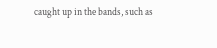caught up in the bands, such as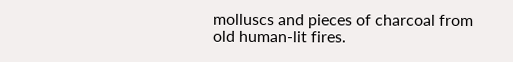molluscs and pieces of charcoal from old human-lit fires.